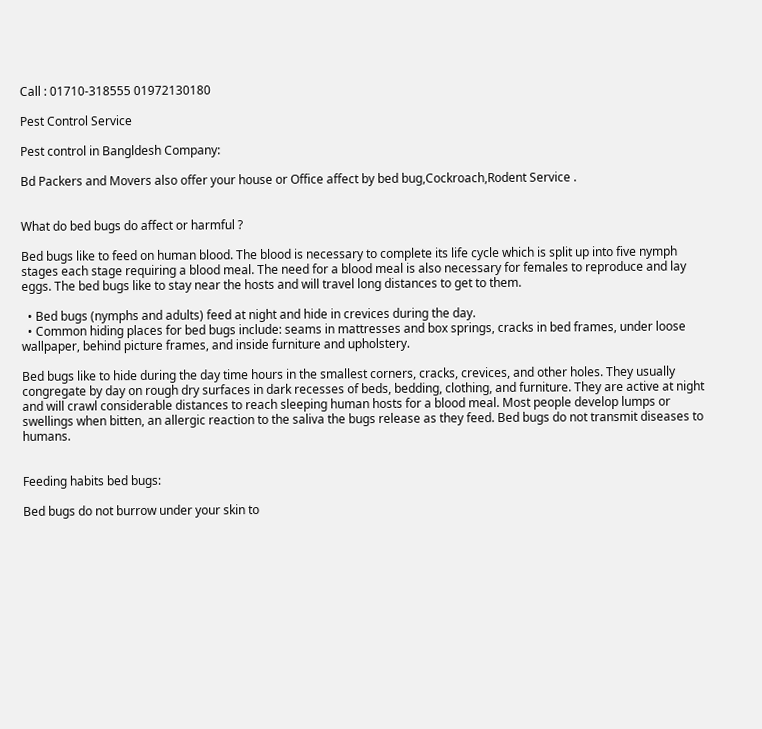Call : 01710-318555 01972130180

Pest Control Service

Pest control in Bangldesh Company:

Bd Packers and Movers also offer your house or Office affect by bed bug,Cockroach,Rodent Service .


What do bed bugs do affect or harmful ?

Bed bugs like to feed on human blood. The blood is necessary to complete its life cycle which is split up into five nymph stages each stage requiring a blood meal. The need for a blood meal is also necessary for females to reproduce and lay eggs. The bed bugs like to stay near the hosts and will travel long distances to get to them.

  • Bed bugs (nymphs and adults) feed at night and hide in crevices during the day.
  • Common hiding places for bed bugs include: seams in mattresses and box springs, cracks in bed frames, under loose wallpaper, behind picture frames, and inside furniture and upholstery.

Bed bugs like to hide during the day time hours in the smallest corners, cracks, crevices, and other holes. They usually congregate by day on rough dry surfaces in dark recesses of beds, bedding, clothing, and furniture. They are active at night and will crawl considerable distances to reach sleeping human hosts for a blood meal. Most people develop lumps or swellings when bitten, an allergic reaction to the saliva the bugs release as they feed. Bed bugs do not transmit diseases to humans.


Feeding habits bed bugs:

Bed bugs do not burrow under your skin to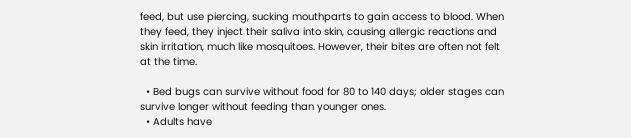feed, but use piercing, sucking mouthparts to gain access to blood. When they feed, they inject their saliva into skin, causing allergic reactions and skin irritation, much like mosquitoes. However, their bites are often not felt at the time.

  • Bed bugs can survive without food for 80 to 140 days; older stages can survive longer without feeding than younger ones.
  • Adults have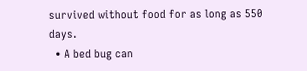survived without food for as long as 550 days.
  • A bed bug can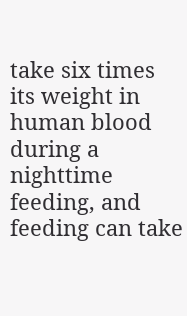take six times its weight in human blood during a nighttime feeding, and feeding can take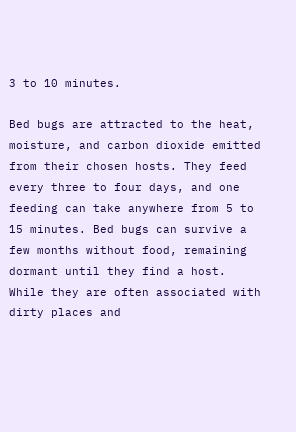3 to 10 minutes.

Bed bugs are attracted to the heat, moisture, and carbon dioxide emitted from their chosen hosts. They feed every three to four days, and one feeding can take anywhere from 5 to 15 minutes. Bed bugs can survive a few months without food, remaining dormant until they find a host. While they are often associated with dirty places and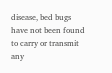disease, bed bugs have not been found to carry or transmit any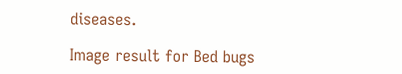diseases.

Image result for Bed bugs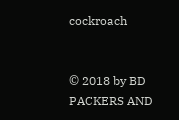cockroach


© 2018 by BD PACKERS AND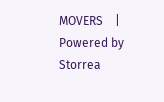MOVERS    |    Powered by Storrea